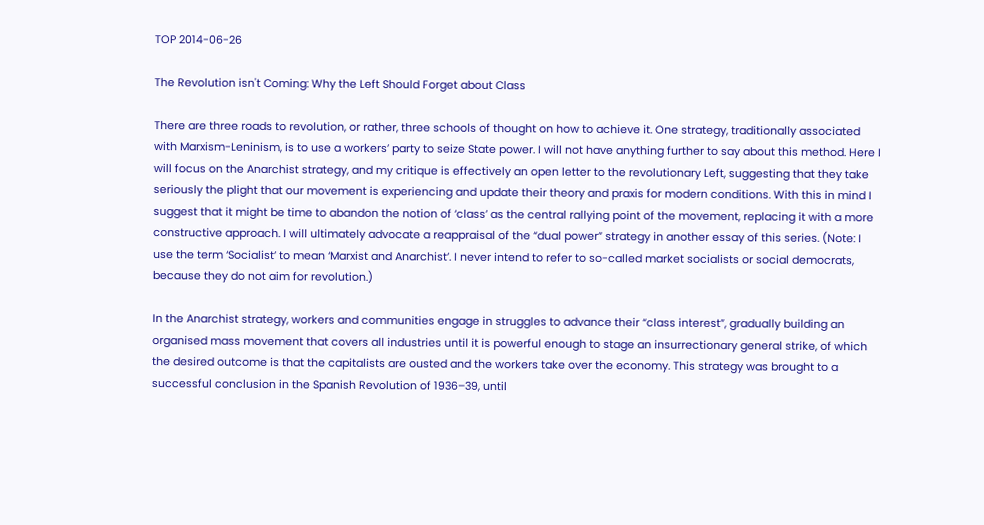TOP 2014-06-26

The Revolution isn't Coming: Why the Left Should Forget about Class

There are three roads to revolution, or rather, three schools of thought on how to achieve it. One strategy, traditionally associated with Marxism-Leninism, is to use a workers’ party to seize State power. I will not have anything further to say about this method. Here I will focus on the Anarchist strategy, and my critique is effectively an open letter to the revolutionary Left, suggesting that they take seriously the plight that our movement is experiencing and update their theory and praxis for modern conditions. With this in mind I suggest that it might be time to abandon the notion of ‘class’ as the central rallying point of the movement, replacing it with a more constructive approach. I will ultimately advocate a reappraisal of the “dual power” strategy in another essay of this series. (Note: I use the term ‘Socialist’ to mean ‘Marxist and Anarchist’. I never intend to refer to so-called market socialists or social democrats, because they do not aim for revolution.)

In the Anarchist strategy, workers and communities engage in struggles to advance their “class interest”, gradually building an organised mass movement that covers all industries until it is powerful enough to stage an insurrectionary general strike, of which the desired outcome is that the capitalists are ousted and the workers take over the economy. This strategy was brought to a successful conclusion in the Spanish Revolution of 1936–39, until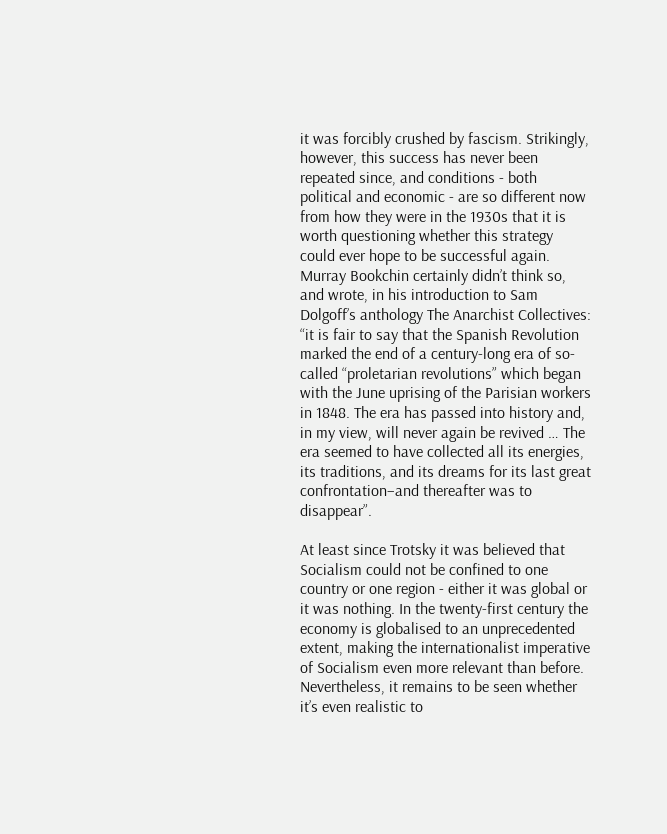it was forcibly crushed by fascism. Strikingly, however, this success has never been repeated since, and conditions - both political and economic - are so different now from how they were in the 1930s that it is worth questioning whether this strategy could ever hope to be successful again. Murray Bookchin certainly didn’t think so, and wrote, in his introduction to Sam Dolgoff’s anthology The Anarchist Collectives: “it is fair to say that the Spanish Revolution marked the end of a century-long era of so-called “proletarian revolutions” which began with the June uprising of the Parisian workers in 1848. The era has passed into history and, in my view, will never again be revived … The era seemed to have collected all its energies, its traditions, and its dreams for its last great confrontation–and thereafter was to disappear”.

At least since Trotsky it was believed that Socialism could not be confined to one country or one region - either it was global or it was nothing. In the twenty-first century the economy is globalised to an unprecedented extent, making the internationalist imperative of Socialism even more relevant than before. Nevertheless, it remains to be seen whether it’s even realistic to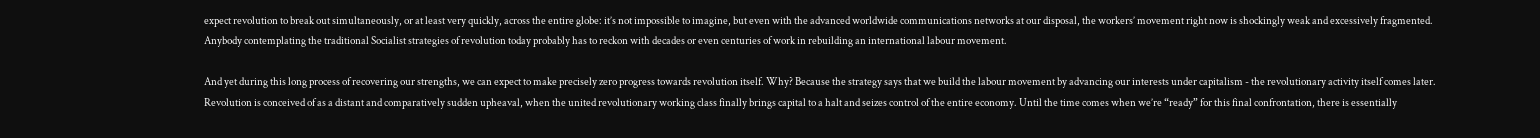expect revolution to break out simultaneously, or at least very quickly, across the entire globe: it’s not impossible to imagine, but even with the advanced worldwide communications networks at our disposal, the workers’ movement right now is shockingly weak and excessively fragmented. Anybody contemplating the traditional Socialist strategies of revolution today probably has to reckon with decades or even centuries of work in rebuilding an international labour movement.

And yet during this long process of recovering our strengths, we can expect to make precisely zero progress towards revolution itself. Why? Because the strategy says that we build the labour movement by advancing our interests under capitalism - the revolutionary activity itself comes later. Revolution is conceived of as a distant and comparatively sudden upheaval, when the united revolutionary working class finally brings capital to a halt and seizes control of the entire economy. Until the time comes when we’re “ready” for this final confrontation, there is essentially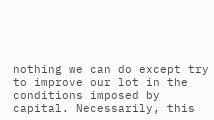nothing we can do except try to improve our lot in the conditions imposed by capital. Necessarily, this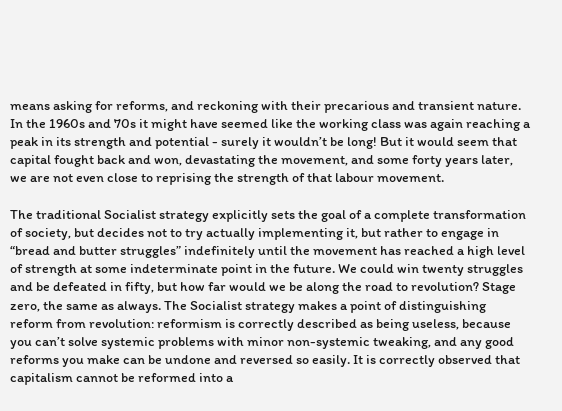means asking for reforms, and reckoning with their precarious and transient nature. In the 1960s and 70s it might have seemed like the working class was again reaching a peak in its strength and potential - surely it wouldn’t be long! But it would seem that capital fought back and won, devastating the movement, and some forty years later, we are not even close to reprising the strength of that labour movement.

The traditional Socialist strategy explicitly sets the goal of a complete transformation of society, but decides not to try actually implementing it, but rather to engage in “bread and butter struggles” indefinitely until the movement has reached a high level of strength at some indeterminate point in the future. We could win twenty struggles and be defeated in fifty, but how far would we be along the road to revolution? Stage zero, the same as always. The Socialist strategy makes a point of distinguishing reform from revolution: reformism is correctly described as being useless, because you can’t solve systemic problems with minor non-systemic tweaking, and any good reforms you make can be undone and reversed so easily. It is correctly observed that capitalism cannot be reformed into a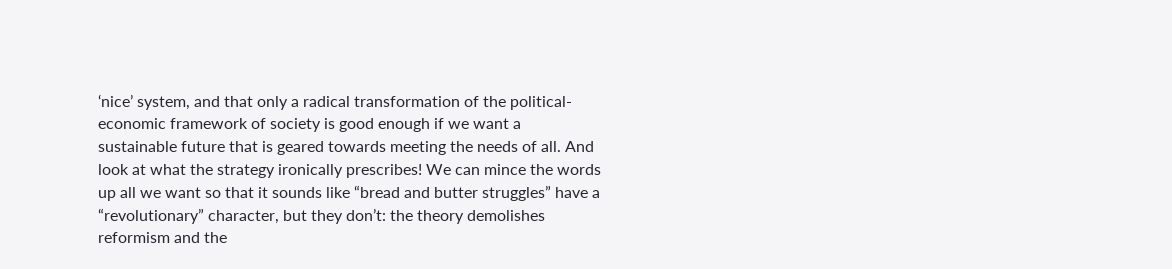‘nice’ system, and that only a radical transformation of the political-economic framework of society is good enough if we want a sustainable future that is geared towards meeting the needs of all. And look at what the strategy ironically prescribes! We can mince the words up all we want so that it sounds like “bread and butter struggles” have a “revolutionary” character, but they don’t: the theory demolishes reformism and the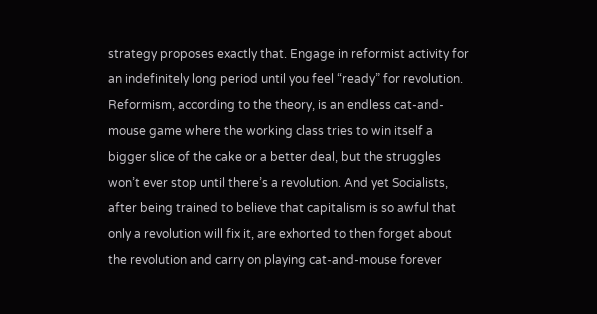strategy proposes exactly that. Engage in reformist activity for an indefinitely long period until you feel “ready” for revolution. Reformism, according to the theory, is an endless cat-and-mouse game where the working class tries to win itself a bigger slice of the cake or a better deal, but the struggles won’t ever stop until there’s a revolution. And yet Socialists, after being trained to believe that capitalism is so awful that only a revolution will fix it, are exhorted to then forget about the revolution and carry on playing cat-and-mouse forever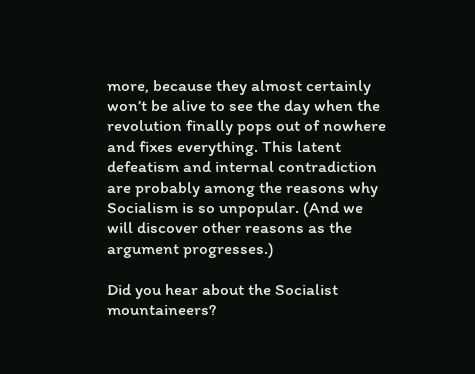more, because they almost certainly won’t be alive to see the day when the revolution finally pops out of nowhere and fixes everything. This latent defeatism and internal contradiction are probably among the reasons why Socialism is so unpopular. (And we will discover other reasons as the argument progresses.)

Did you hear about the Socialist mountaineers?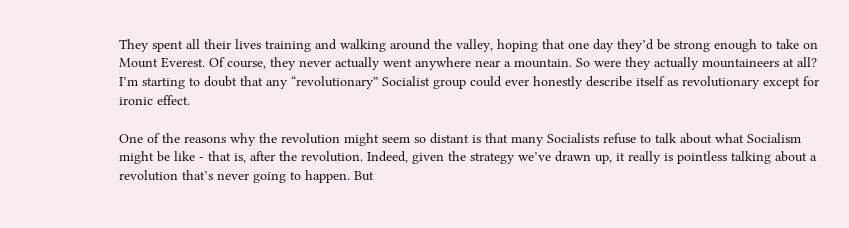They spent all their lives training and walking around the valley, hoping that one day they’d be strong enough to take on Mount Everest. Of course, they never actually went anywhere near a mountain. So were they actually mountaineers at all? I’m starting to doubt that any “revolutionary” Socialist group could ever honestly describe itself as revolutionary except for ironic effect.

One of the reasons why the revolution might seem so distant is that many Socialists refuse to talk about what Socialism might be like - that is, after the revolution. Indeed, given the strategy we’ve drawn up, it really is pointless talking about a revolution that’s never going to happen. But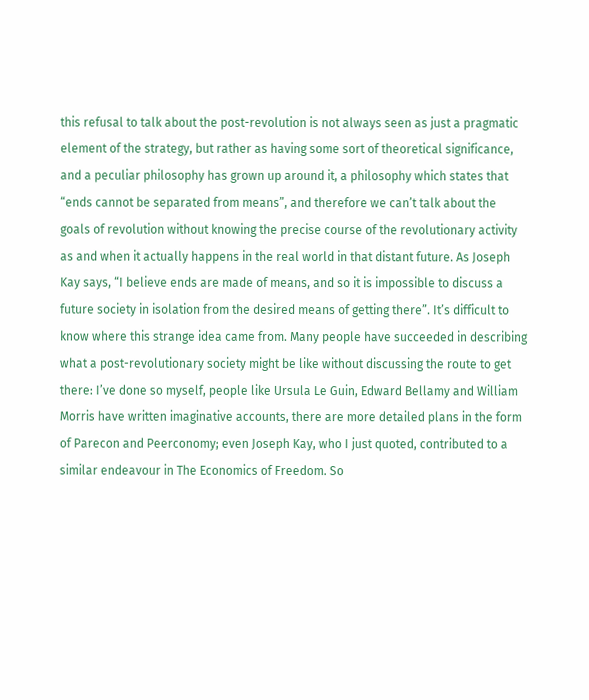this refusal to talk about the post-revolution is not always seen as just a pragmatic element of the strategy, but rather as having some sort of theoretical significance, and a peculiar philosophy has grown up around it, a philosophy which states that “ends cannot be separated from means”, and therefore we can’t talk about the goals of revolution without knowing the precise course of the revolutionary activity as and when it actually happens in the real world in that distant future. As Joseph Kay says, “I believe ends are made of means, and so it is impossible to discuss a future society in isolation from the desired means of getting there”. It’s difficult to know where this strange idea came from. Many people have succeeded in describing what a post-revolutionary society might be like without discussing the route to get there: I’ve done so myself, people like Ursula Le Guin, Edward Bellamy and William Morris have written imaginative accounts, there are more detailed plans in the form of Parecon and Peerconomy; even Joseph Kay, who I just quoted, contributed to a similar endeavour in The Economics of Freedom. So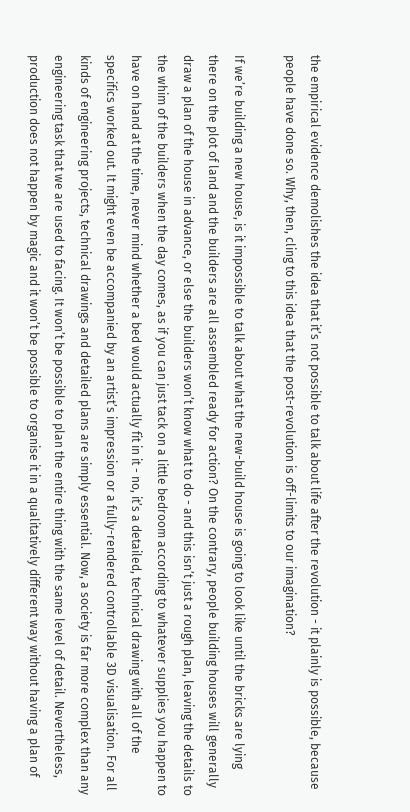the empirical evidence demolishes the idea that it’s not possible to talk about life after the revolution - it plainly is possible, because people have done so. Why, then, cling to this idea that the post-revolution is off-limits to our imagination?

If we’re building a new house, is it impossible to talk about what the new-build house is going to look like until the bricks are lying there on the plot of land and the builders are all assembled ready for action? On the contrary, people building houses will generally draw a plan of the house in advance, or else the builders won’t know what to do - and this isn’t just a rough plan, leaving the details to the whim of the builders when the day comes, as if you can just tack on a little bedroom according to whatever supplies you happen to have on hand at the time, never mind whether a bed would actually fit in it - no, it’s a detailed, technical drawing with all of the specifics worked out. It might even be accompanied by an artist’s impression or a fully-rendered controllable 3D visualisation. For all kinds of engineering projects, technical drawings and detailed plans are simply essential. Now, a society is far more complex than any engineering task that we are used to facing. It won’t be possible to plan the entire thing with the same level of detail. Nevertheless, production does not happen by magic and it won’t be possible to organise it in a qualitatively different way without having a plan of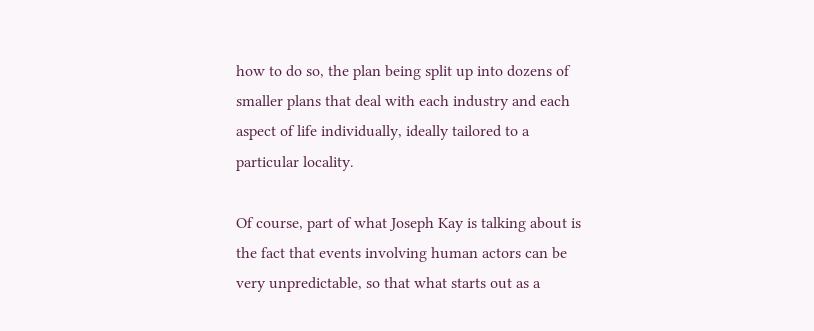how to do so, the plan being split up into dozens of smaller plans that deal with each industry and each aspect of life individually, ideally tailored to a particular locality.

Of course, part of what Joseph Kay is talking about is the fact that events involving human actors can be very unpredictable, so that what starts out as a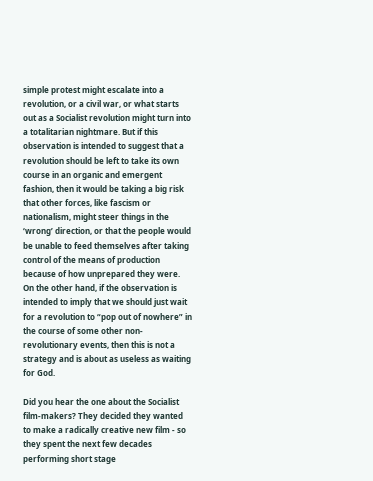simple protest might escalate into a revolution, or a civil war, or what starts out as a Socialist revolution might turn into a totalitarian nightmare. But if this observation is intended to suggest that a revolution should be left to take its own course in an organic and emergent fashion, then it would be taking a big risk that other forces, like fascism or nationalism, might steer things in the ‘wrong’ direction, or that the people would be unable to feed themselves after taking control of the means of production because of how unprepared they were. On the other hand, if the observation is intended to imply that we should just wait for a revolution to “pop out of nowhere” in the course of some other non-revolutionary events, then this is not a strategy and is about as useless as waiting for God.

Did you hear the one about the Socialist film-makers? They decided they wanted to make a radically creative new film - so they spent the next few decades performing short stage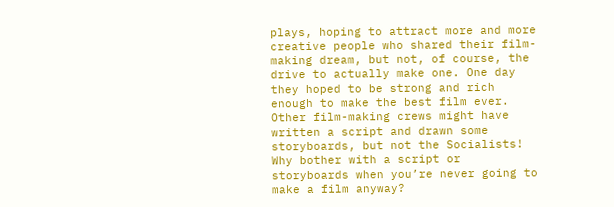plays, hoping to attract more and more creative people who shared their film-making dream, but not, of course, the drive to actually make one. One day they hoped to be strong and rich enough to make the best film ever. Other film-making crews might have written a script and drawn some storyboards, but not the Socialists! Why bother with a script or storyboards when you’re never going to make a film anyway?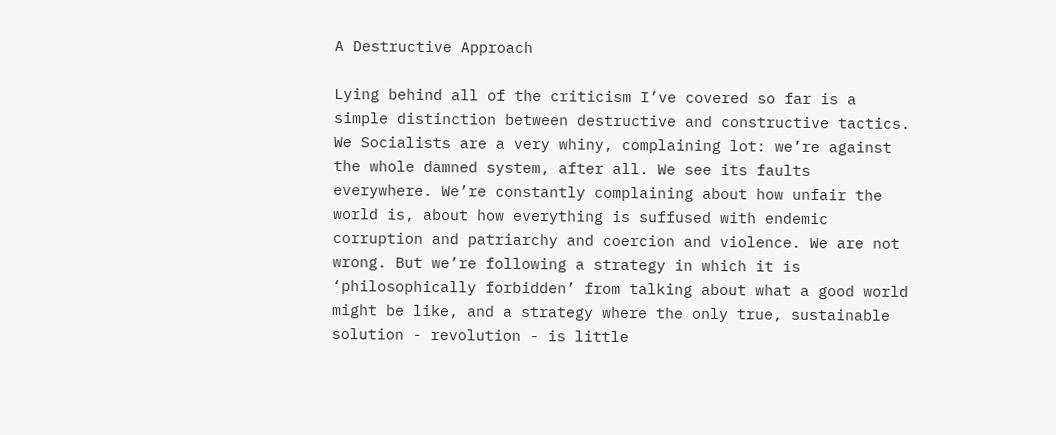A Destructive Approach

Lying behind all of the criticism I’ve covered so far is a simple distinction between destructive and constructive tactics. We Socialists are a very whiny, complaining lot: we’re against the whole damned system, after all. We see its faults everywhere. We’re constantly complaining about how unfair the world is, about how everything is suffused with endemic corruption and patriarchy and coercion and violence. We are not wrong. But we’re following a strategy in which it is ‘philosophically forbidden’ from talking about what a good world might be like, and a strategy where the only true, sustainable solution - revolution - is little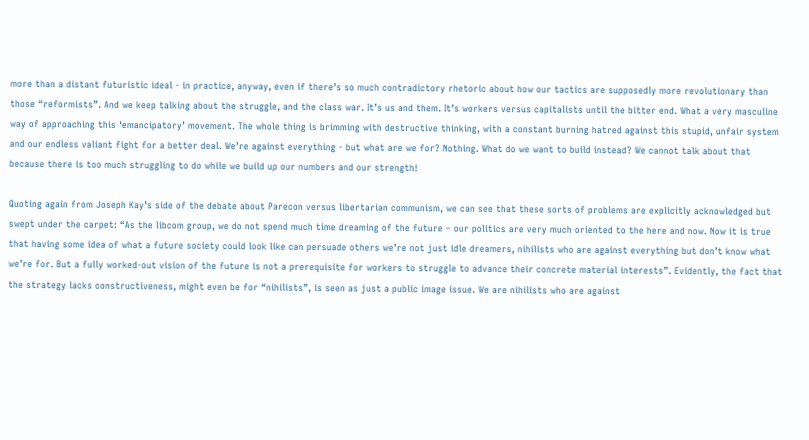more than a distant futuristic ideal - in practice, anyway, even if there’s so much contradictory rhetoric about how our tactics are supposedly more revolutionary than those “reformists”. And we keep talking about the struggle, and the class war. It’s us and them. It’s workers versus capitalists until the bitter end. What a very masculine way of approaching this ‘emancipatory’ movement. The whole thing is brimming with destructive thinking, with a constant burning hatred against this stupid, unfair system and our endless valiant fight for a better deal. We’re against everything - but what are we for? Nothing. What do we want to build instead? We cannot talk about that because there is too much struggling to do while we build up our numbers and our strength!

Quoting again from Joseph Kay’s side of the debate about Parecon versus libertarian communism, we can see that these sorts of problems are explicitly acknowledged but swept under the carpet: “As the libcom group, we do not spend much time dreaming of the future – our politics are very much oriented to the here and now. Now it is true that having some idea of what a future society could look like can persuade others we’re not just idle dreamers, nihilists who are against everything but don’t know what we’re for. But a fully worked-out vision of the future is not a prerequisite for workers to struggle to advance their concrete material interests”. Evidently, the fact that the strategy lacks constructiveness, might even be for “nihilists”, is seen as just a public image issue. We are nihilists who are against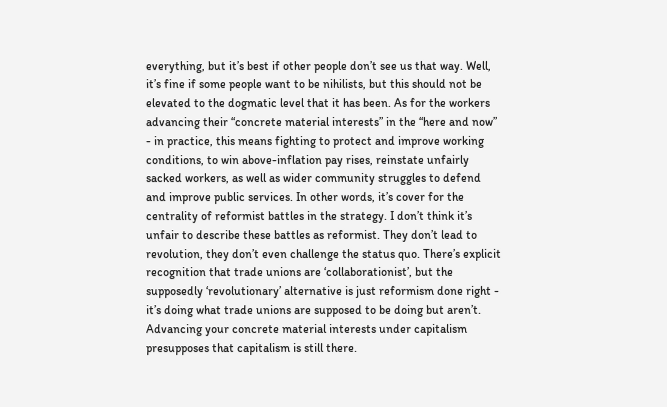everything, but it’s best if other people don’t see us that way. Well, it’s fine if some people want to be nihilists, but this should not be elevated to the dogmatic level that it has been. As for the workers advancing their “concrete material interests” in the “here and now” - in practice, this means fighting to protect and improve working conditions, to win above-inflation pay rises, reinstate unfairly sacked workers, as well as wider community struggles to defend and improve public services. In other words, it’s cover for the centrality of reformist battles in the strategy. I don’t think it’s unfair to describe these battles as reformist. They don’t lead to revolution, they don’t even challenge the status quo. There’s explicit recognition that trade unions are ‘collaborationist’, but the supposedly ‘revolutionary’ alternative is just reformism done right - it’s doing what trade unions are supposed to be doing but aren’t. Advancing your concrete material interests under capitalism presupposes that capitalism is still there.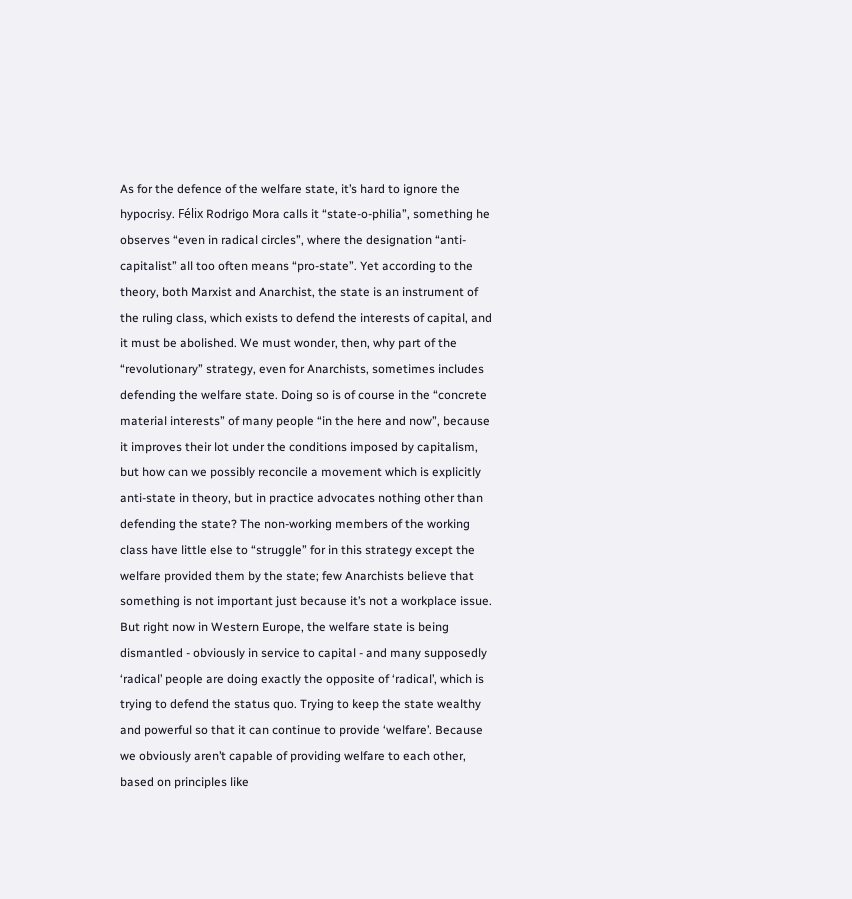As for the defence of the welfare state, it’s hard to ignore the hypocrisy. Félix Rodrigo Mora calls it “state-o-philia”, something he observes “even in radical circles”, where the designation “anti-capitalist” all too often means “pro-state”. Yet according to the theory, both Marxist and Anarchist, the state is an instrument of the ruling class, which exists to defend the interests of capital, and it must be abolished. We must wonder, then, why part of the “revolutionary” strategy, even for Anarchists, sometimes includes defending the welfare state. Doing so is of course in the “concrete material interests” of many people “in the here and now”, because it improves their lot under the conditions imposed by capitalism, but how can we possibly reconcile a movement which is explicitly anti-state in theory, but in practice advocates nothing other than defending the state? The non-working members of the working class have little else to “struggle” for in this strategy except the welfare provided them by the state; few Anarchists believe that something is not important just because it’s not a workplace issue. But right now in Western Europe, the welfare state is being dismantled - obviously in service to capital - and many supposedly ‘radical’ people are doing exactly the opposite of ‘radical’, which is trying to defend the status quo. Trying to keep the state wealthy and powerful so that it can continue to provide ‘welfare’. Because we obviously aren’t capable of providing welfare to each other, based on principles like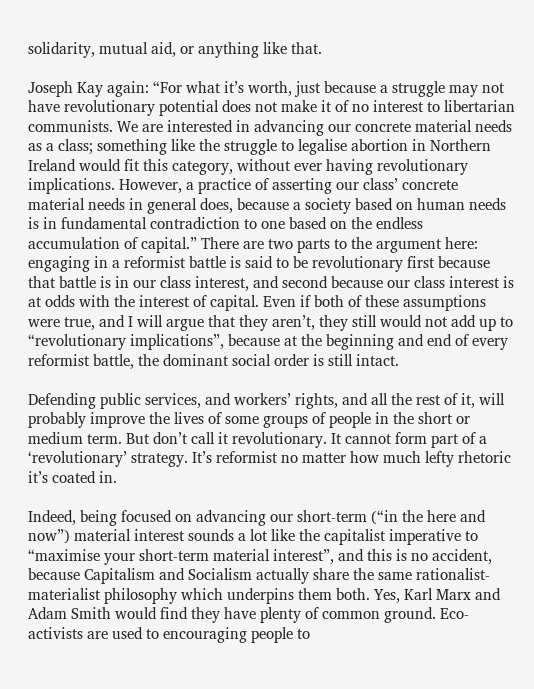solidarity, mutual aid, or anything like that.

Joseph Kay again: “For what it’s worth, just because a struggle may not have revolutionary potential does not make it of no interest to libertarian communists. We are interested in advancing our concrete material needs as a class; something like the struggle to legalise abortion in Northern Ireland would fit this category, without ever having revolutionary implications. However, a practice of asserting our class’ concrete material needs in general does, because a society based on human needs is in fundamental contradiction to one based on the endless accumulation of capital.” There are two parts to the argument here: engaging in a reformist battle is said to be revolutionary first because that battle is in our class interest, and second because our class interest is at odds with the interest of capital. Even if both of these assumptions were true, and I will argue that they aren’t, they still would not add up to “revolutionary implications”, because at the beginning and end of every reformist battle, the dominant social order is still intact.

Defending public services, and workers’ rights, and all the rest of it, will probably improve the lives of some groups of people in the short or medium term. But don’t call it revolutionary. It cannot form part of a ‘revolutionary’ strategy. It’s reformist no matter how much lefty rhetoric it’s coated in.

Indeed, being focused on advancing our short-term (“in the here and now”) material interest sounds a lot like the capitalist imperative to “maximise your short-term material interest”, and this is no accident, because Capitalism and Socialism actually share the same rationalist-materialist philosophy which underpins them both. Yes, Karl Marx and Adam Smith would find they have plenty of common ground. Eco-activists are used to encouraging people to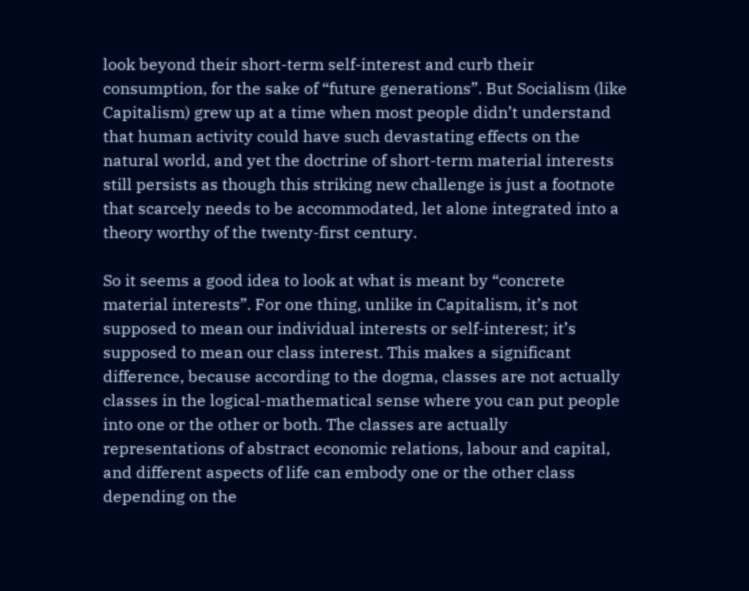look beyond their short-term self-interest and curb their consumption, for the sake of “future generations”. But Socialism (like Capitalism) grew up at a time when most people didn’t understand that human activity could have such devastating effects on the natural world, and yet the doctrine of short-term material interests still persists as though this striking new challenge is just a footnote that scarcely needs to be accommodated, let alone integrated into a theory worthy of the twenty-first century.

So it seems a good idea to look at what is meant by “concrete material interests”. For one thing, unlike in Capitalism, it’s not supposed to mean our individual interests or self-interest; it’s supposed to mean our class interest. This makes a significant difference, because according to the dogma, classes are not actually classes in the logical-mathematical sense where you can put people into one or the other or both. The classes are actually representations of abstract economic relations, labour and capital, and different aspects of life can embody one or the other class depending on the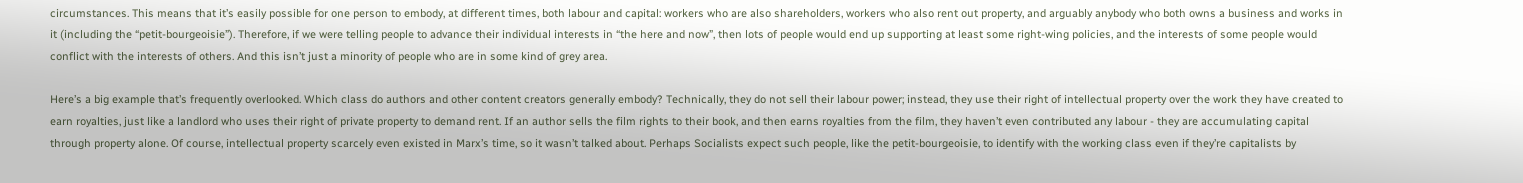circumstances. This means that it’s easily possible for one person to embody, at different times, both labour and capital: workers who are also shareholders, workers who also rent out property, and arguably anybody who both owns a business and works in it (including the “petit-bourgeoisie”). Therefore, if we were telling people to advance their individual interests in “the here and now”, then lots of people would end up supporting at least some right-wing policies, and the interests of some people would conflict with the interests of others. And this isn’t just a minority of people who are in some kind of grey area.

Here’s a big example that’s frequently overlooked. Which class do authors and other content creators generally embody? Technically, they do not sell their labour power; instead, they use their right of intellectual property over the work they have created to earn royalties, just like a landlord who uses their right of private property to demand rent. If an author sells the film rights to their book, and then earns royalties from the film, they haven’t even contributed any labour - they are accumulating capital through property alone. Of course, intellectual property scarcely even existed in Marx’s time, so it wasn’t talked about. Perhaps Socialists expect such people, like the petit-bourgeoisie, to identify with the working class even if they’re capitalists by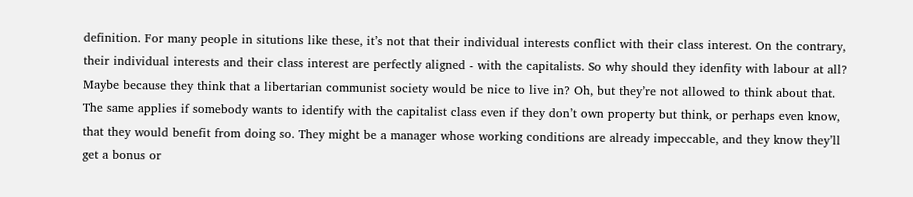definition. For many people in situtions like these, it’s not that their individual interests conflict with their class interest. On the contrary, their individual interests and their class interest are perfectly aligned - with the capitalists. So why should they idenfity with labour at all? Maybe because they think that a libertarian communist society would be nice to live in? Oh, but they’re not allowed to think about that. The same applies if somebody wants to identify with the capitalist class even if they don’t own property but think, or perhaps even know, that they would benefit from doing so. They might be a manager whose working conditions are already impeccable, and they know they’ll get a bonus or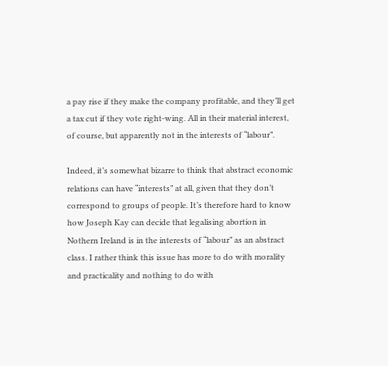a pay rise if they make the company profitable, and they’ll get a tax cut if they vote right-wing. All in their material interest, of course, but apparently not in the interests of “labour”.

Indeed, it’s somewhat bizarre to think that abstract economic relations can have “interests” at all, given that they don’t correspond to groups of people. It’s therefore hard to know how Joseph Kay can decide that legalising abortion in Nothern Ireland is in the interests of “labour” as an abstract class. I rather think this issue has more to do with morality and practicality and nothing to do with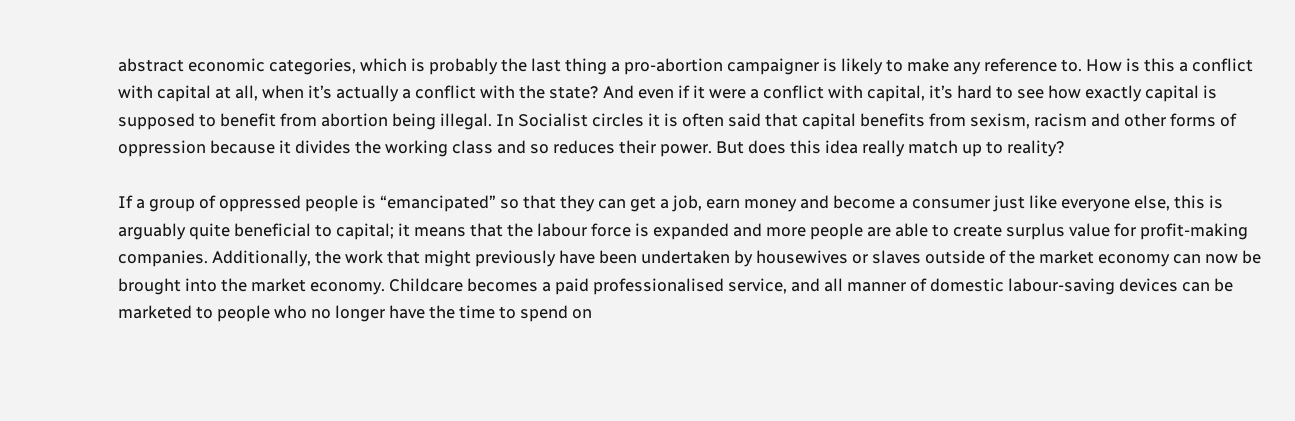abstract economic categories, which is probably the last thing a pro-abortion campaigner is likely to make any reference to. How is this a conflict with capital at all, when it’s actually a conflict with the state? And even if it were a conflict with capital, it’s hard to see how exactly capital is supposed to benefit from abortion being illegal. In Socialist circles it is often said that capital benefits from sexism, racism and other forms of oppression because it divides the working class and so reduces their power. But does this idea really match up to reality?

If a group of oppressed people is “emancipated” so that they can get a job, earn money and become a consumer just like everyone else, this is arguably quite beneficial to capital; it means that the labour force is expanded and more people are able to create surplus value for profit-making companies. Additionally, the work that might previously have been undertaken by housewives or slaves outside of the market economy can now be brought into the market economy. Childcare becomes a paid professionalised service, and all manner of domestic labour-saving devices can be marketed to people who no longer have the time to spend on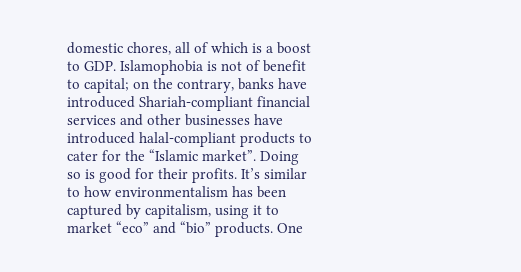domestic chores, all of which is a boost to GDP. Islamophobia is not of benefit to capital; on the contrary, banks have introduced Shariah-compliant financial services and other businesses have introduced halal-compliant products to cater for the “Islamic market”. Doing so is good for their profits. It’s similar to how environmentalism has been captured by capitalism, using it to market “eco” and “bio” products. One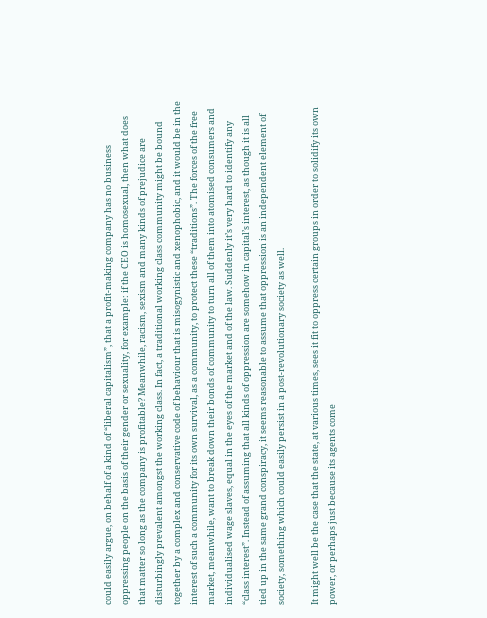could easily argue, on behalf of a kind of “liberal capitalism”, that a profit-making company has no business oppressing people on the basis of their gender or sexuality, for example: if the CEO is homosexual, then what does that matter so long as the company is profitable? Meanwhile, racism, sexism and many kinds of prejudice are disturbingly prevalent amongst the working class. In fact, a traditional working class community might be bound together by a complex and conservative code of behaviour that is misogynistic and xenophobic, and it would be in the interest of such a community for its own survival, as a community, to protect these “traditions”. The forces of the free market, meanwhile, want to break down their bonds of community to turn all of them into atomised consumers and individualised wage slaves, equal in the eyes of the market and of the law. Suddenly it’s very hard to identify any “class interest”. Instead of assuming that all kinds of oppression are somehow in capital’s interest, as though it is all tied up in the same grand conspiracy, it seems reasonable to assume that oppression is an independent element of society, something which could easily persist in a post-revolutionary society as well.

It might well be the case that the state, at various times, sees it fit to oppress certain groups in order to solidify its own power, or perhaps just because its agents come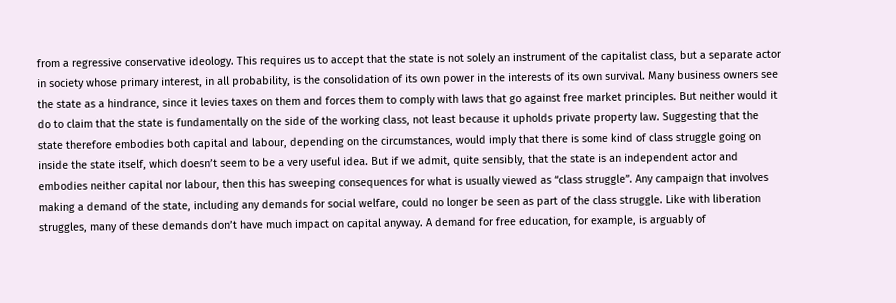from a regressive conservative ideology. This requires us to accept that the state is not solely an instrument of the capitalist class, but a separate actor in society whose primary interest, in all probability, is the consolidation of its own power in the interests of its own survival. Many business owners see the state as a hindrance, since it levies taxes on them and forces them to comply with laws that go against free market principles. But neither would it do to claim that the state is fundamentally on the side of the working class, not least because it upholds private property law. Suggesting that the state therefore embodies both capital and labour, depending on the circumstances, would imply that there is some kind of class struggle going on inside the state itself, which doesn’t seem to be a very useful idea. But if we admit, quite sensibly, that the state is an independent actor and embodies neither capital nor labour, then this has sweeping consequences for what is usually viewed as “class struggle”. Any campaign that involves making a demand of the state, including any demands for social welfare, could no longer be seen as part of the class struggle. Like with liberation struggles, many of these demands don’t have much impact on capital anyway. A demand for free education, for example, is arguably of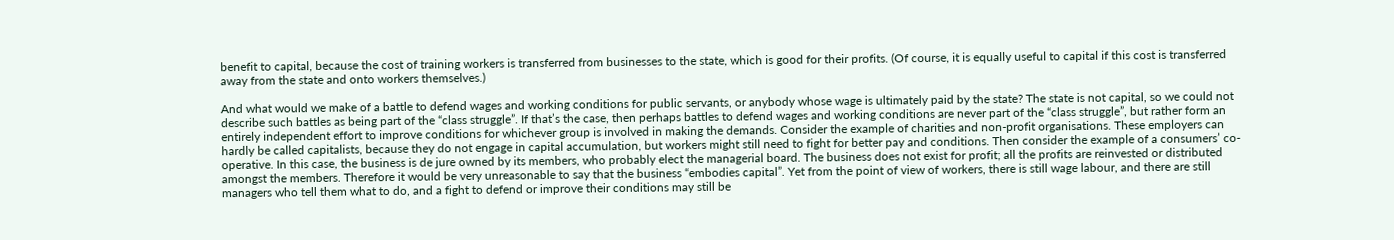benefit to capital, because the cost of training workers is transferred from businesses to the state, which is good for their profits. (Of course, it is equally useful to capital if this cost is transferred away from the state and onto workers themselves.)

And what would we make of a battle to defend wages and working conditions for public servants, or anybody whose wage is ultimately paid by the state? The state is not capital, so we could not describe such battles as being part of the “class struggle”. If that’s the case, then perhaps battles to defend wages and working conditions are never part of the “class struggle”, but rather form an entirely independent effort to improve conditions for whichever group is involved in making the demands. Consider the example of charities and non-profit organisations. These employers can hardly be called capitalists, because they do not engage in capital accumulation, but workers might still need to fight for better pay and conditions. Then consider the example of a consumers’ co-operative. In this case, the business is de jure owned by its members, who probably elect the managerial board. The business does not exist for profit; all the profits are reinvested or distributed amongst the members. Therefore it would be very unreasonable to say that the business “embodies capital”. Yet from the point of view of workers, there is still wage labour, and there are still managers who tell them what to do, and a fight to defend or improve their conditions may still be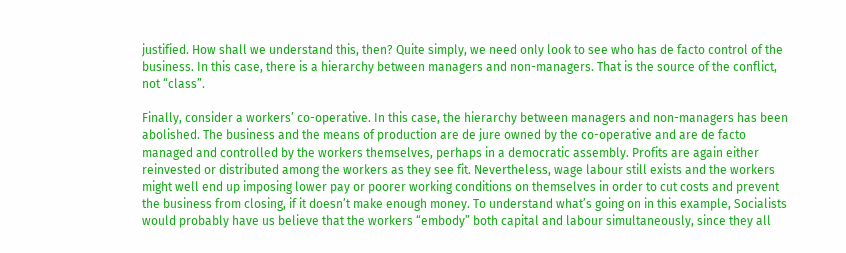justified. How shall we understand this, then? Quite simply, we need only look to see who has de facto control of the business. In this case, there is a hierarchy between managers and non-managers. That is the source of the conflict, not “class”.

Finally, consider a workers’ co-operative. In this case, the hierarchy between managers and non-managers has been abolished. The business and the means of production are de jure owned by the co-operative and are de facto managed and controlled by the workers themselves, perhaps in a democratic assembly. Profits are again either reinvested or distributed among the workers as they see fit. Nevertheless, wage labour still exists and the workers might well end up imposing lower pay or poorer working conditions on themselves in order to cut costs and prevent the business from closing, if it doesn’t make enough money. To understand what’s going on in this example, Socialists would probably have us believe that the workers “embody” both capital and labour simultaneously, since they all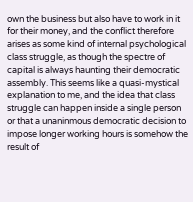own the business but also have to work in it for their money, and the conflict therefore arises as some kind of internal psychological class struggle, as though the spectre of capital is always haunting their democratic assembly. This seems like a quasi-mystical explanation to me, and the idea that class struggle can happen inside a single person or that a unaninmous democratic decision to impose longer working hours is somehow the result of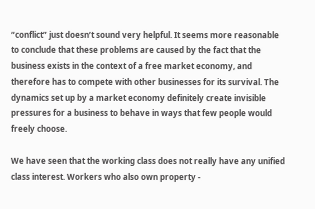“conflict” just doesn’t sound very helpful. It seems more reasonable to conclude that these problems are caused by the fact that the business exists in the context of a free market economy, and therefore has to compete with other businesses for its survival. The dynamics set up by a market economy definitely create invisible pressures for a business to behave in ways that few people would freely choose.

We have seen that the working class does not really have any unified class interest. Workers who also own property -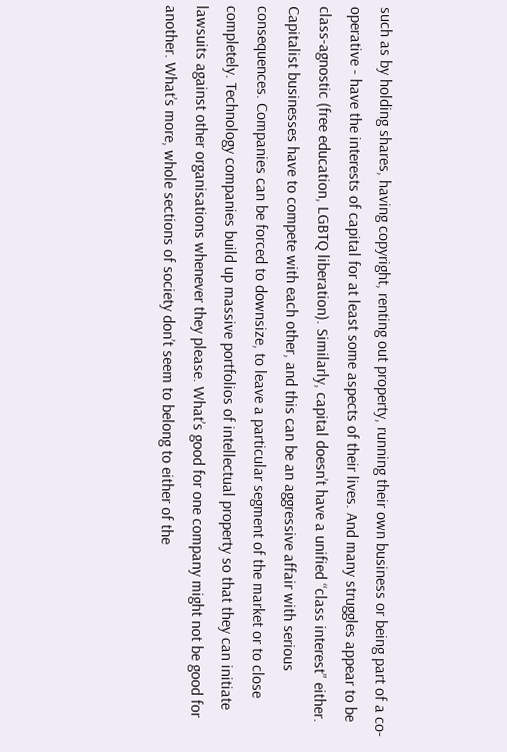such as by holding shares, having copyright, renting out property, running their own business or being part of a co-operative - have the interests of capital for at least some aspects of their lives. And many struggles appear to be class-agnostic (free education, LGBTQ liberation). Similarly, capital doesn’t have a unified “class interest” either. Capitalist businesses have to compete with each other, and this can be an aggressive affair with serious consequences. Companies can be forced to downsize, to leave a particular segment of the market or to close completely. Technology companies build up massive portfolios of intellectual property so that they can initiate lawsuits against other organisations whenever they please. What’s good for one company might not be good for another. What’s more, whole sections of society don’t seem to belong to either of the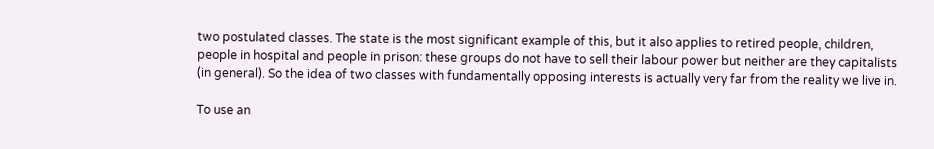two postulated classes. The state is the most significant example of this, but it also applies to retired people, children, people in hospital and people in prison: these groups do not have to sell their labour power but neither are they capitalists (in general). So the idea of two classes with fundamentally opposing interests is actually very far from the reality we live in.

To use an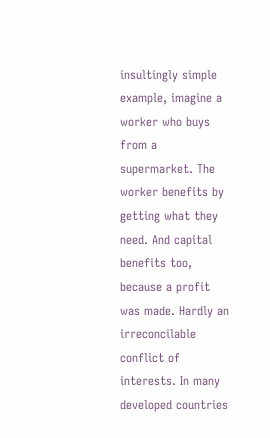insultingly simple example, imagine a worker who buys from a supermarket. The worker benefits by getting what they need. And capital benefits too, because a profit was made. Hardly an irreconcilable conflict of interests. In many developed countries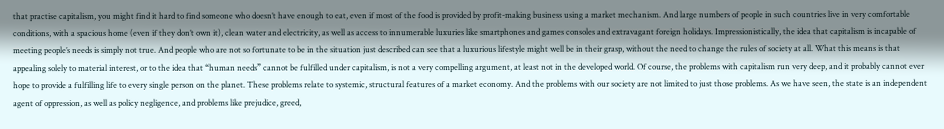that practise capitalism, you might find it hard to find someone who doesn’t have enough to eat, even if most of the food is provided by profit-making business using a market mechanism. And large numbers of people in such countries live in very comfortable conditions, with a spacious home (even if they don’t own it), clean water and electricity, as well as access to innumerable luxuries like smartphones and games consoles and extravagant foreign holidays. Impressionistically, the idea that capitalism is incapable of meeting people’s needs is simply not true. And people who are not so fortunate to be in the situation just described can see that a luxurious lifestyle might well be in their grasp, without the need to change the rules of society at all. What this means is that appealing solely to material interest, or to the idea that “human needs” cannot be fulfilled under capitalism, is not a very compelling argument, at least not in the developed world. Of course, the problems with capitalism run very deep, and it probably cannot ever hope to provide a fulfilling life to every single person on the planet. These problems relate to systemic, structural features of a market economy. And the problems with our society are not limited to just those problems. As we have seen, the state is an independent agent of oppression, as well as policy negligence, and problems like prejudice, greed,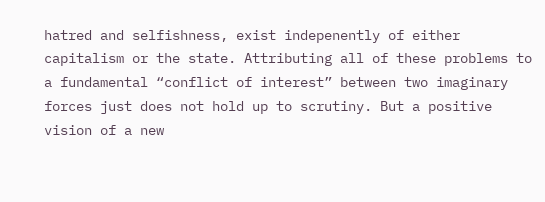hatred and selfishness, exist indepenently of either capitalism or the state. Attributing all of these problems to a fundamental “conflict of interest” between two imaginary forces just does not hold up to scrutiny. But a positive vision of a new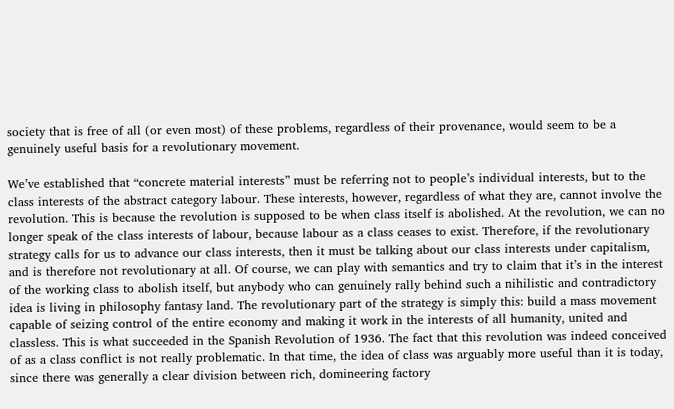society that is free of all (or even most) of these problems, regardless of their provenance, would seem to be a genuinely useful basis for a revolutionary movement.

We’ve established that “concrete material interests” must be referring not to people’s individual interests, but to the class interests of the abstract category labour. These interests, however, regardless of what they are, cannot involve the revolution. This is because the revolution is supposed to be when class itself is abolished. At the revolution, we can no longer speak of the class interests of labour, because labour as a class ceases to exist. Therefore, if the revolutionary strategy calls for us to advance our class interests, then it must be talking about our class interests under capitalism, and is therefore not revolutionary at all. Of course, we can play with semantics and try to claim that it’s in the interest of the working class to abolish itself, but anybody who can genuinely rally behind such a nihilistic and contradictory idea is living in philosophy fantasy land. The revolutionary part of the strategy is simply this: build a mass movement capable of seizing control of the entire economy and making it work in the interests of all humanity, united and classless. This is what succeeded in the Spanish Revolution of 1936. The fact that this revolution was indeed conceived of as a class conflict is not really problematic. In that time, the idea of class was arguably more useful than it is today, since there was generally a clear division between rich, domineering factory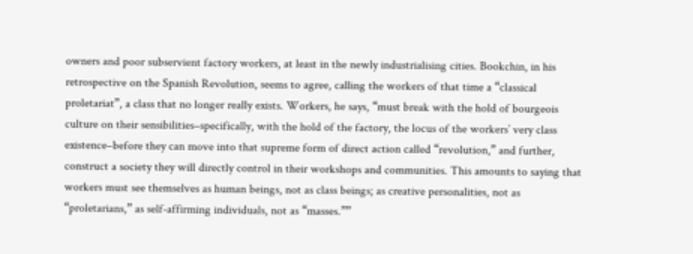owners and poor subservient factory workers, at least in the newly industrialising cities. Bookchin, in his retrospective on the Spanish Revolution, seems to agree, calling the workers of that time a “classical proletariat”, a class that no longer really exists. Workers, he says, “must break with the hold of bourgeois culture on their sensibilities–specifically, with the hold of the factory, the locus of the workers’ very class existence–before they can move into that supreme form of direct action called “revolution,” and further, construct a society they will directly control in their workshops and communities. This amounts to saying that workers must see themselves as human beings, not as class beings; as creative personalities, not as “proletarians,” as self-affirming individuals, not as “masses.””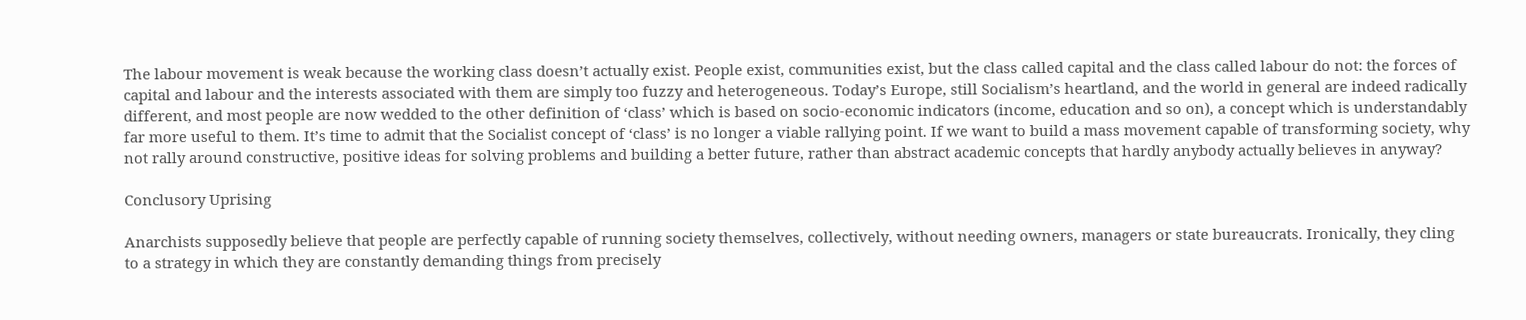The labour movement is weak because the working class doesn’t actually exist. People exist, communities exist, but the class called capital and the class called labour do not: the forces of capital and labour and the interests associated with them are simply too fuzzy and heterogeneous. Today’s Europe, still Socialism’s heartland, and the world in general are indeed radically different, and most people are now wedded to the other definition of ‘class’ which is based on socio-economic indicators (income, education and so on), a concept which is understandably far more useful to them. It’s time to admit that the Socialist concept of ‘class’ is no longer a viable rallying point. If we want to build a mass movement capable of transforming society, why not rally around constructive, positive ideas for solving problems and building a better future, rather than abstract academic concepts that hardly anybody actually believes in anyway?

Conclusory Uprising

Anarchists supposedly believe that people are perfectly capable of running society themselves, collectively, without needing owners, managers or state bureaucrats. Ironically, they cling to a strategy in which they are constantly demanding things from precisely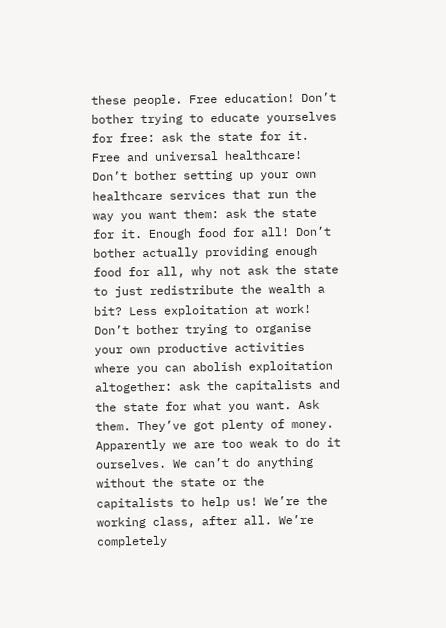these people. Free education! Don’t bother trying to educate yourselves for free: ask the state for it. Free and universal healthcare! Don’t bother setting up your own healthcare services that run the way you want them: ask the state for it. Enough food for all! Don’t bother actually providing enough food for all, why not ask the state to just redistribute the wealth a bit? Less exploitation at work! Don’t bother trying to organise your own productive activities where you can abolish exploitation altogether: ask the capitalists and the state for what you want. Ask them. They’ve got plenty of money. Apparently we are too weak to do it ourselves. We can’t do anything without the state or the capitalists to help us! We’re the working class, after all. We’re completely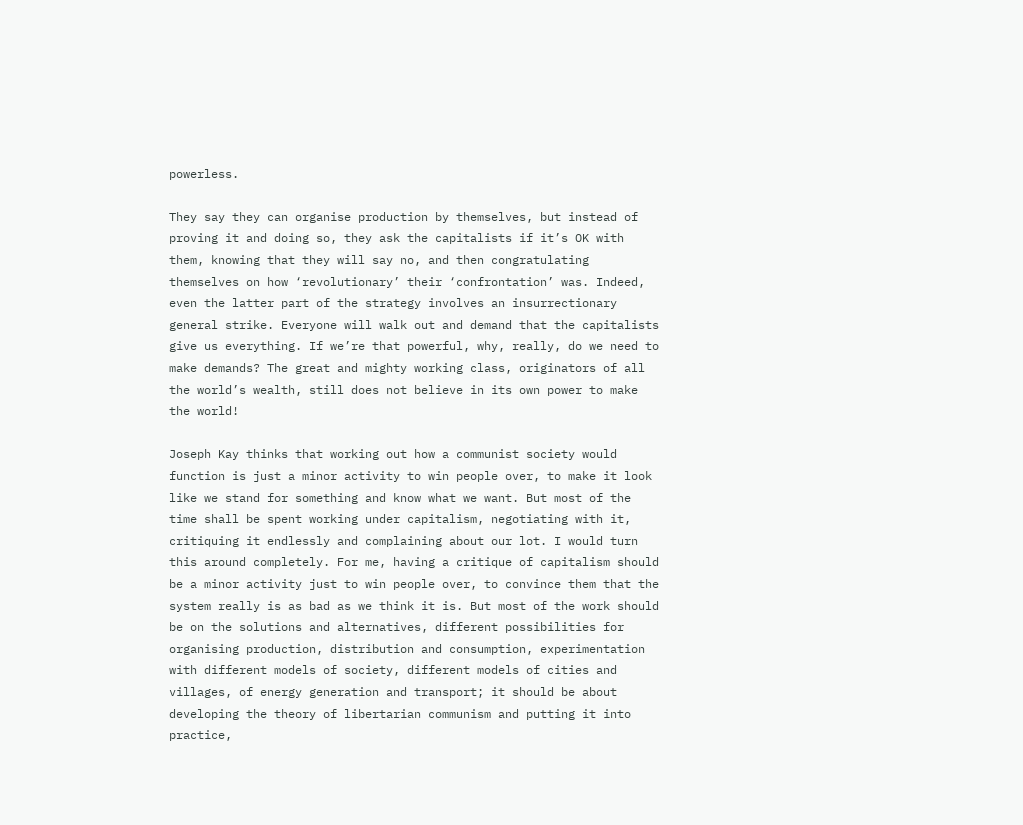powerless.

They say they can organise production by themselves, but instead of proving it and doing so, they ask the capitalists if it’s OK with them, knowing that they will say no, and then congratulating themselves on how ‘revolutionary’ their ‘confrontation’ was. Indeed, even the latter part of the strategy involves an insurrectionary general strike. Everyone will walk out and demand that the capitalists give us everything. If we’re that powerful, why, really, do we need to make demands? The great and mighty working class, originators of all the world’s wealth, still does not believe in its own power to make the world!

Joseph Kay thinks that working out how a communist society would function is just a minor activity to win people over, to make it look like we stand for something and know what we want. But most of the time shall be spent working under capitalism, negotiating with it, critiquing it endlessly and complaining about our lot. I would turn this around completely. For me, having a critique of capitalism should be a minor activity just to win people over, to convince them that the system really is as bad as we think it is. But most of the work should be on the solutions and alternatives, different possibilities for organising production, distribution and consumption, experimentation with different models of society, different models of cities and villages, of energy generation and transport; it should be about developing the theory of libertarian communism and putting it into practice,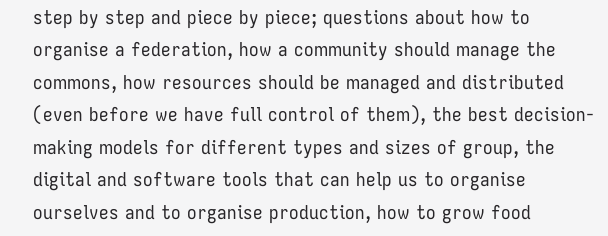step by step and piece by piece; questions about how to organise a federation, how a community should manage the commons, how resources should be managed and distributed (even before we have full control of them), the best decision-making models for different types and sizes of group, the digital and software tools that can help us to organise ourselves and to organise production, how to grow food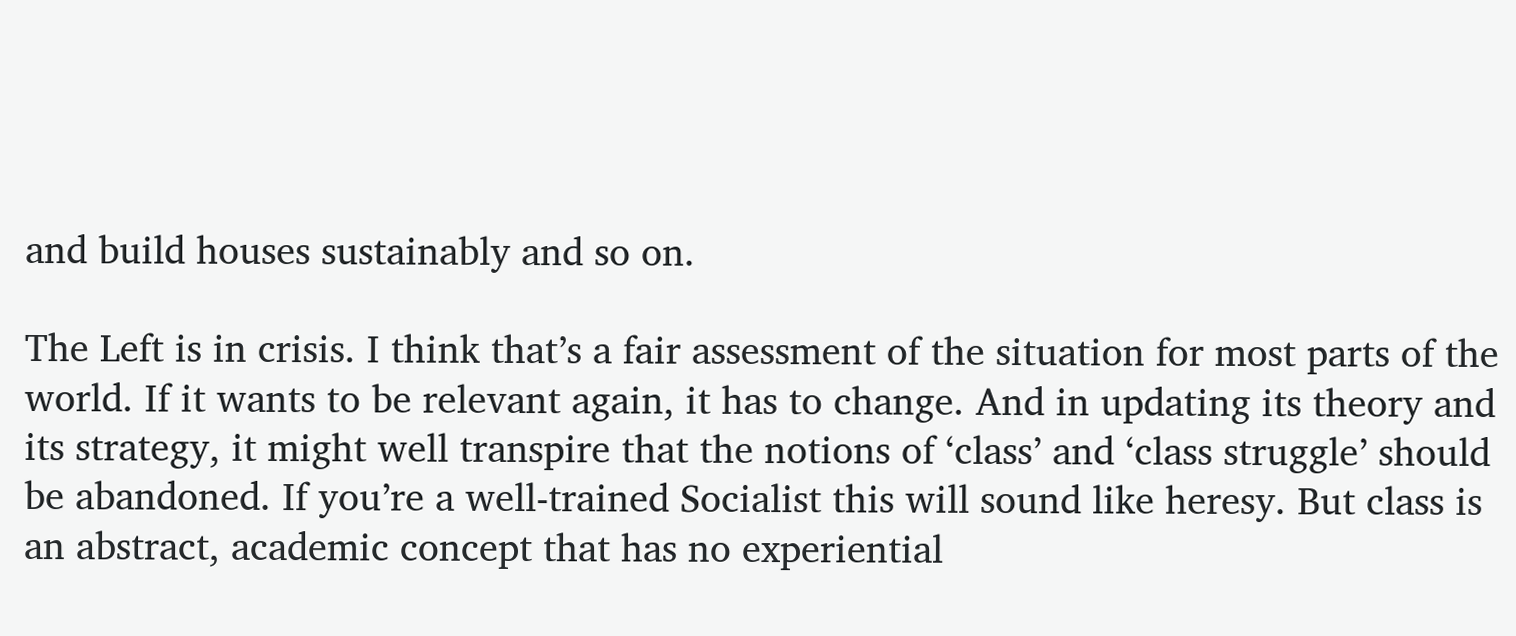and build houses sustainably and so on.

The Left is in crisis. I think that’s a fair assessment of the situation for most parts of the world. If it wants to be relevant again, it has to change. And in updating its theory and its strategy, it might well transpire that the notions of ‘class’ and ‘class struggle’ should be abandoned. If you’re a well-trained Socialist this will sound like heresy. But class is an abstract, academic concept that has no experiential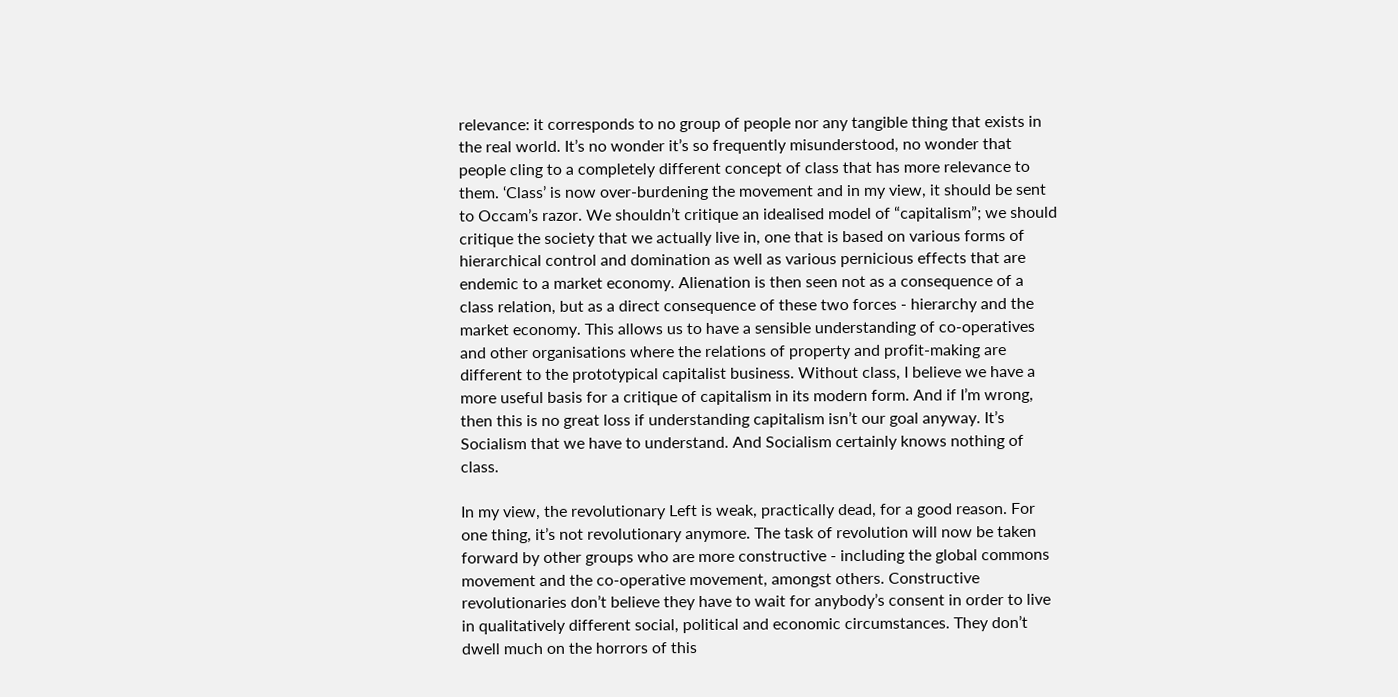relevance: it corresponds to no group of people nor any tangible thing that exists in the real world. It’s no wonder it’s so frequently misunderstood, no wonder that people cling to a completely different concept of class that has more relevance to them. ‘Class’ is now over-burdening the movement and in my view, it should be sent to Occam’s razor. We shouldn’t critique an idealised model of “capitalism”; we should critique the society that we actually live in, one that is based on various forms of hierarchical control and domination as well as various pernicious effects that are endemic to a market economy. Alienation is then seen not as a consequence of a class relation, but as a direct consequence of these two forces - hierarchy and the market economy. This allows us to have a sensible understanding of co-operatives and other organisations where the relations of property and profit-making are different to the prototypical capitalist business. Without class, I believe we have a more useful basis for a critique of capitalism in its modern form. And if I’m wrong, then this is no great loss if understanding capitalism isn’t our goal anyway. It’s Socialism that we have to understand. And Socialism certainly knows nothing of class.

In my view, the revolutionary Left is weak, practically dead, for a good reason. For one thing, it’s not revolutionary anymore. The task of revolution will now be taken forward by other groups who are more constructive - including the global commons movement and the co-operative movement, amongst others. Constructive revolutionaries don’t believe they have to wait for anybody’s consent in order to live in qualitatively different social, political and economic circumstances. They don’t dwell much on the horrors of this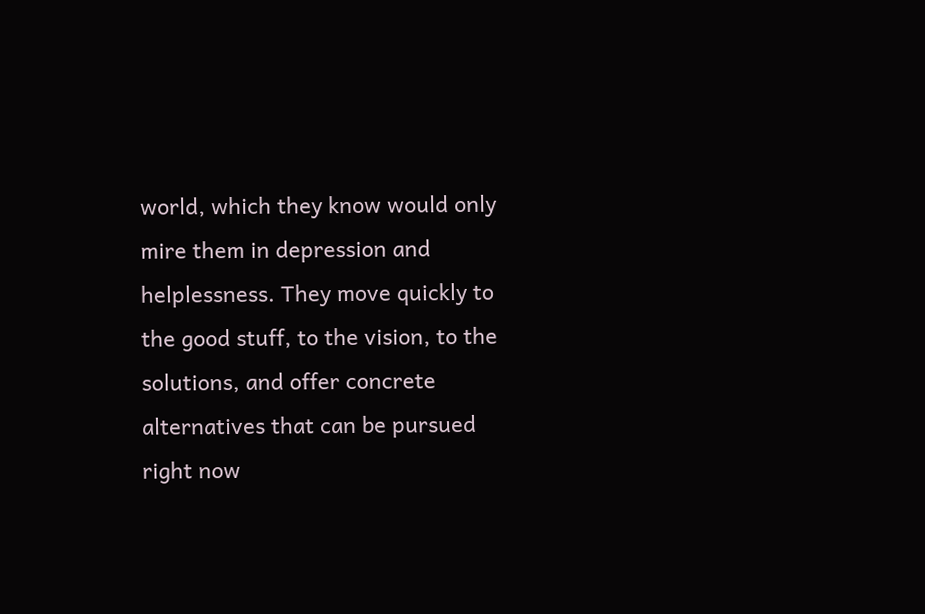world, which they know would only mire them in depression and helplessness. They move quickly to the good stuff, to the vision, to the solutions, and offer concrete alternatives that can be pursued right now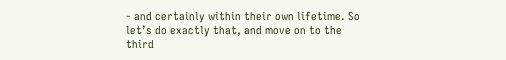- and certainly within their own lifetime. So let’s do exactly that, and move on to the third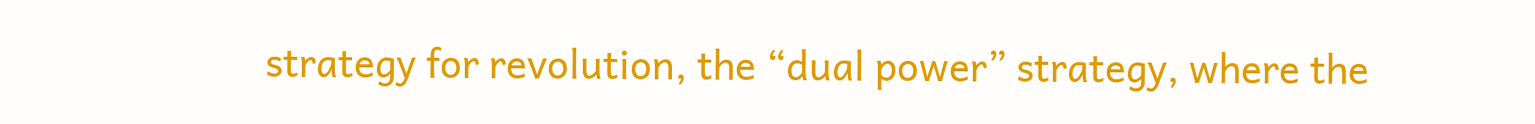strategy for revolution, the “dual power” strategy, where the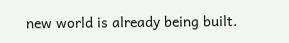new world is already being built.